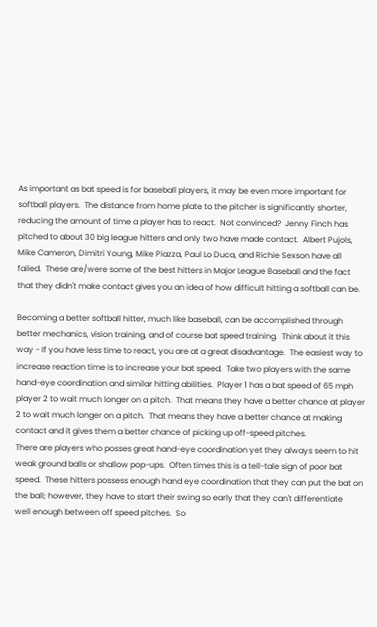As important as bat speed is for baseball players, it may be even more important for
softball players.  The distance from home plate to the pitcher is significantly shorter,
reducing the amount of time a player has to react.  Not convinced?  Jenny Finch has
pitched to about 30 big league hitters and only two have made contact.  Albert Pujols,
Mike Cameron, Dimitri Young, Mike Piazza, Paul Lo Duca, and Richie Sexson have all
failed.  These are/were some of the best hitters in Major League Baseball and the fact
that they didn't make contact gives you an idea of how difficult hitting a softball can be.

Becoming a better softball hitter, much like baseball, can be accomplished through
better mechanics, vision training, and of course bat speed training.  Think about it this
way - If you have less time to react, you are at a great disadvantage.  The easiest way to
increase reaction time is to increase your bat speed.  Take two players with the same
hand-eye coordination and similar hitting abilities.  Player 1 has a bat speed of 65 mph
player 2 to wait much longer on a pitch.  That means they have a better chance at player
2 to wait much longer on a pitch.  That means they have a better chance at making
contact and it gives them a better chance of picking up off-speed pitches.
There are players who posses great hand-eye coordination yet they always seem to hit
weak ground balls or shallow pop-ups.  Often times this is a tell-tale sign of poor bat
speed.  These hitters possess enough hand eye coordination that they can put the bat on
the ball; however, they have to start their swing so early that they can't differentiate
well enough between off speed pitches.  So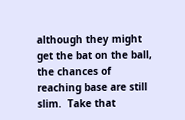although they might get the bat on the ball,
the chances of reaching base are still slim.  Take that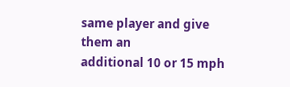same player and give them an
additional 10 or 15 mph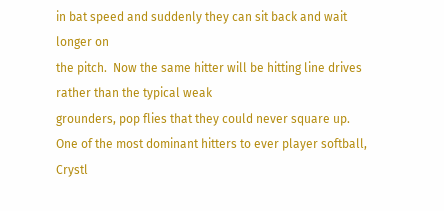in bat speed and suddenly they can sit back and wait longer on
the pitch.  Now the same hitter will be hitting line drives rather than the typical weak
grounders, pop flies that they could never square up.
One of the most dominant hitters to ever player softball, Crystl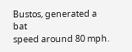Bustos, generated a bat
speed around 80 mph.